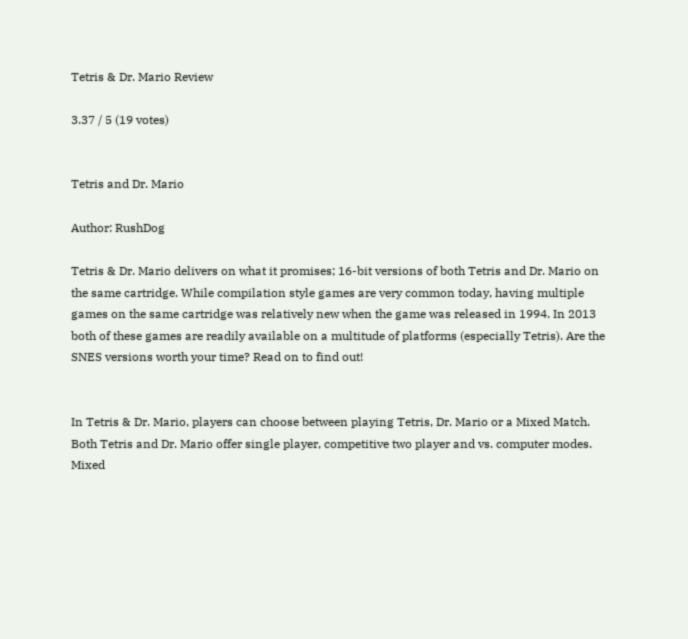Tetris & Dr. Mario Review

3.37 / 5 (19 votes)


Tetris and Dr. Mario

Author: RushDog

Tetris & Dr. Mario delivers on what it promises; 16-bit versions of both Tetris and Dr. Mario on the same cartridge. While compilation style games are very common today, having multiple games on the same cartridge was relatively new when the game was released in 1994. In 2013 both of these games are readily available on a multitude of platforms (especially Tetris). Are the SNES versions worth your time? Read on to find out!


In Tetris & Dr. Mario, players can choose between playing Tetris, Dr. Mario or a Mixed Match. Both Tetris and Dr. Mario offer single player, competitive two player and vs. computer modes. Mixed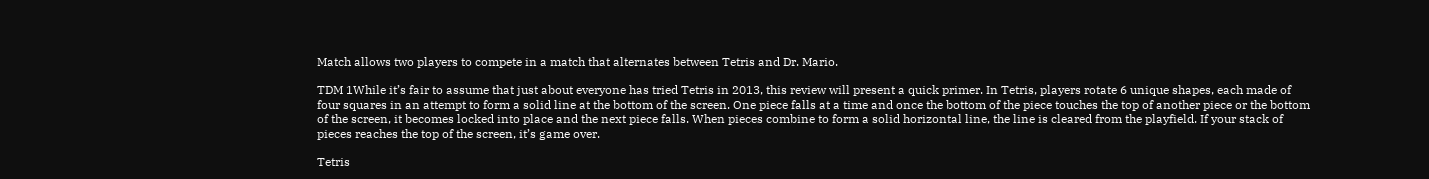Match allows two players to compete in a match that alternates between Tetris and Dr. Mario.

TDM 1While it’s fair to assume that just about everyone has tried Tetris in 2013, this review will present a quick primer. In Tetris, players rotate 6 unique shapes, each made of four squares in an attempt to form a solid line at the bottom of the screen. One piece falls at a time and once the bottom of the piece touches the top of another piece or the bottom of the screen, it becomes locked into place and the next piece falls. When pieces combine to form a solid horizontal line, the line is cleared from the playfield. If your stack of pieces reaches the top of the screen, it’s game over.

Tetris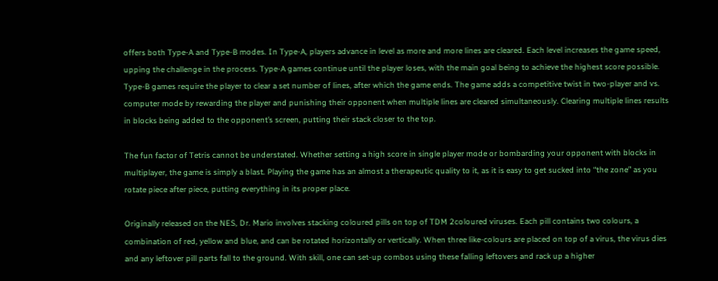offers both Type-A and Type-B modes. In Type-A, players advance in level as more and more lines are cleared. Each level increases the game speed, upping the challenge in the process. Type-A games continue until the player loses, with the main goal being to achieve the highest score possible. Type-B games require the player to clear a set number of lines, after which the game ends. The game adds a competitive twist in two-player and vs. computer mode by rewarding the player and punishing their opponent when multiple lines are cleared simultaneously. Clearing multiple lines results in blocks being added to the opponent’s screen, putting their stack closer to the top.

The fun factor of Tetris cannot be understated. Whether setting a high score in single player mode or bombarding your opponent with blocks in multiplayer, the game is simply a blast. Playing the game has an almost a therapeutic quality to it, as it is easy to get sucked into “the zone” as you rotate piece after piece, putting everything in its proper place.

Originally released on the NES, Dr. Mario involves stacking coloured pills on top of TDM 2coloured viruses. Each pill contains two colours, a combination of red, yellow and blue, and can be rotated horizontally or vertically. When three like-colours are placed on top of a virus, the virus dies and any leftover pill parts fall to the ground. With skill, one can set-up combos using these falling leftovers and rack up a higher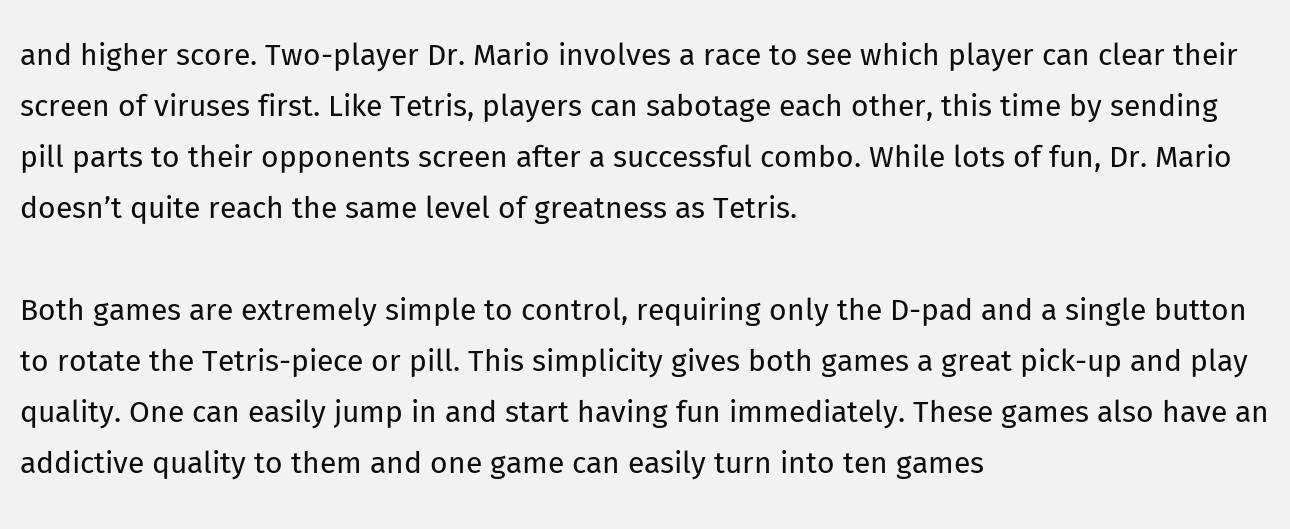and higher score. Two-player Dr. Mario involves a race to see which player can clear their screen of viruses first. Like Tetris, players can sabotage each other, this time by sending pill parts to their opponents screen after a successful combo. While lots of fun, Dr. Mario doesn’t quite reach the same level of greatness as Tetris.

Both games are extremely simple to control, requiring only the D-pad and a single button to rotate the Tetris-piece or pill. This simplicity gives both games a great pick-up and play quality. One can easily jump in and start having fun immediately. These games also have an addictive quality to them and one game can easily turn into ten games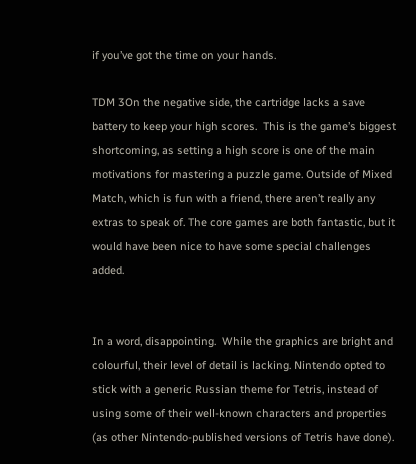if you’ve got the time on your hands.

TDM 3On the negative side, the cartridge lacks a save battery to keep your high scores.  This is the game’s biggest shortcoming, as setting a high score is one of the main motivations for mastering a puzzle game. Outside of Mixed Match, which is fun with a friend, there aren’t really any extras to speak of. The core games are both fantastic, but it would have been nice to have some special challenges added.


In a word, disappointing.  While the graphics are bright and colourful, their level of detail is lacking. Nintendo opted to stick with a generic Russian theme for Tetris, instead of using some of their well-known characters and properties (as other Nintendo-published versions of Tetris have done).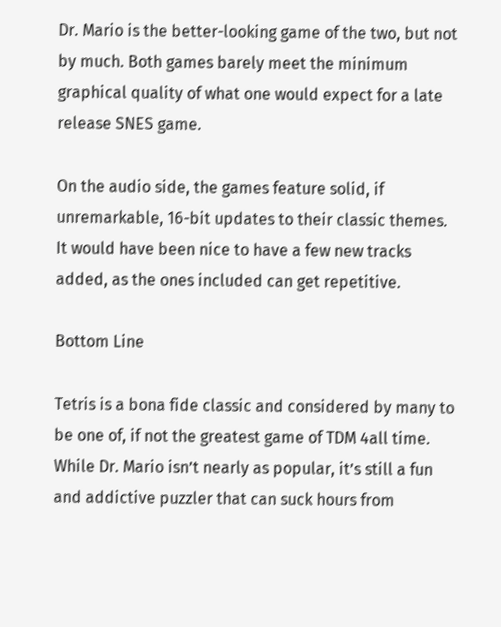Dr. Mario is the better-looking game of the two, but not by much. Both games barely meet the minimum graphical quality of what one would expect for a late release SNES game.

On the audio side, the games feature solid, if unremarkable, 16-bit updates to their classic themes. It would have been nice to have a few new tracks added, as the ones included can get repetitive.

Bottom Line

Tetris is a bona fide classic and considered by many to be one of, if not the greatest game of TDM 4all time. While Dr. Mario isn’t nearly as popular, it’s still a fun and addictive puzzler that can suck hours from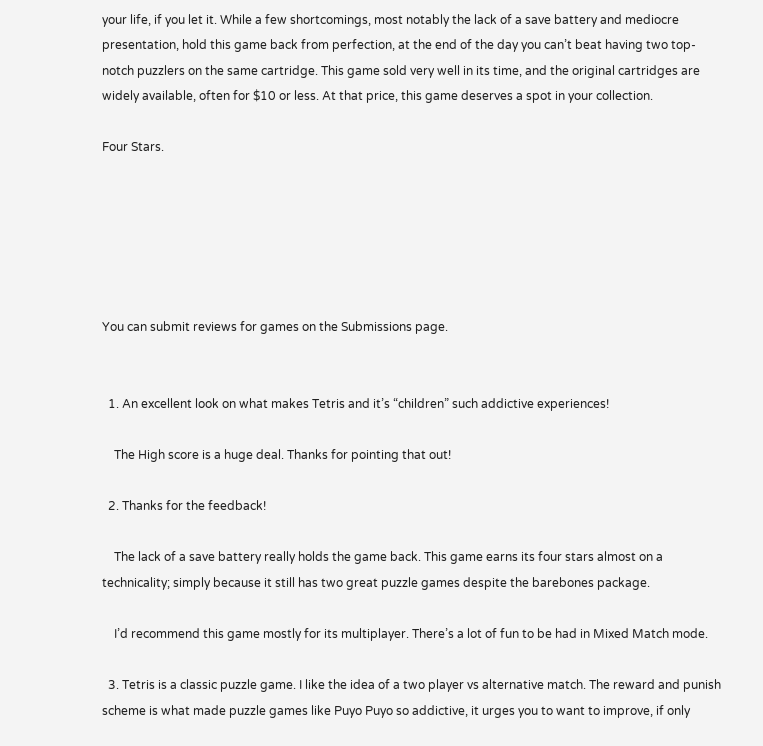your life, if you let it. While a few shortcomings, most notably the lack of a save battery and mediocre presentation, hold this game back from perfection, at the end of the day you can’t beat having two top-notch puzzlers on the same cartridge. This game sold very well in its time, and the original cartridges are widely available, often for $10 or less. At that price, this game deserves a spot in your collection.

Four Stars.






You can submit reviews for games on the Submissions page.


  1. An excellent look on what makes Tetris and it’s “children” such addictive experiences!

    The High score is a huge deal. Thanks for pointing that out!

  2. Thanks for the feedback!

    The lack of a save battery really holds the game back. This game earns its four stars almost on a technicality; simply because it still has two great puzzle games despite the barebones package.

    I’d recommend this game mostly for its multiplayer. There’s a lot of fun to be had in Mixed Match mode.

  3. Tetris is a classic puzzle game. I like the idea of a two player vs alternative match. The reward and punish scheme is what made puzzle games like Puyo Puyo so addictive, it urges you to want to improve, if only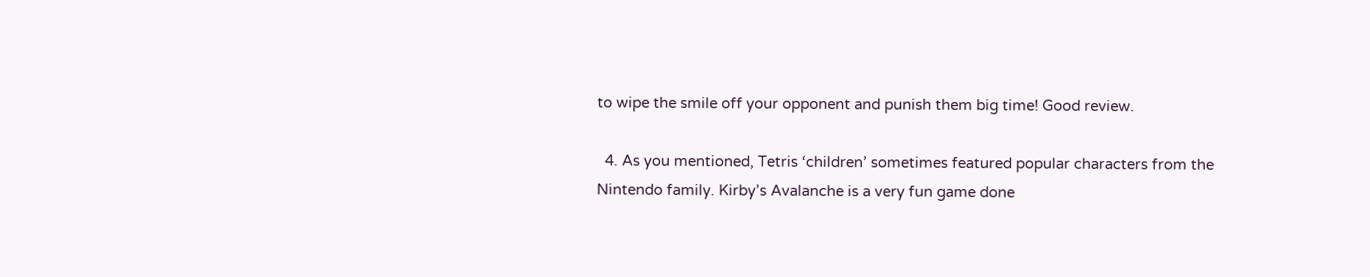to wipe the smile off your opponent and punish them big time! Good review.

  4. As you mentioned, Tetris ‘children’ sometimes featured popular characters from the Nintendo family. Kirby’s Avalanche is a very fun game done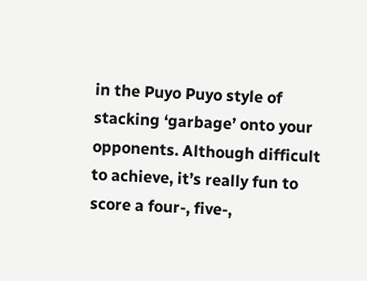in the Puyo Puyo style of stacking ‘garbage’ onto your opponents. Although difficult to achieve, it’s really fun to score a four-, five-,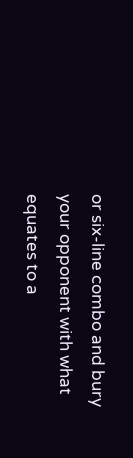or six-line combo and bury your opponent with what equates to a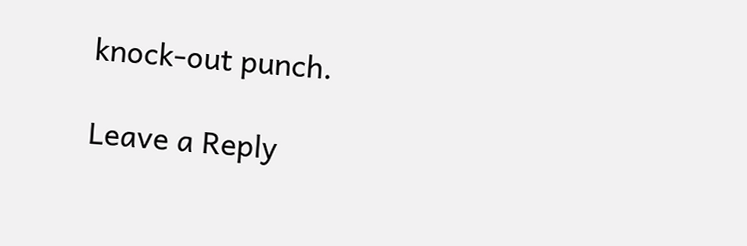knock-out punch.

Leave a Reply